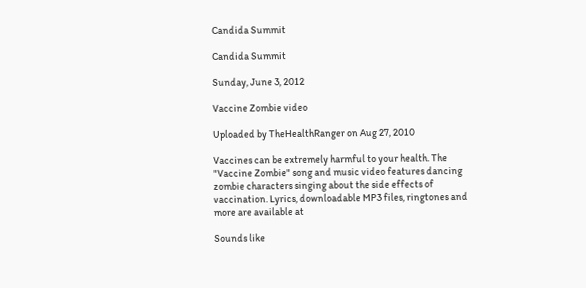Candida Summit

Candida Summit

Sunday, June 3, 2012

Vaccine Zombie video

Uploaded by TheHealthRanger on Aug 27, 2010

Vaccines can be extremely harmful to your health. The "Vaccine Zombie" song and music video features dancing zombie characters singing about the side effects of vaccination. Lyrics, downloadable MP3 files, ringtones and more are available at

Sounds like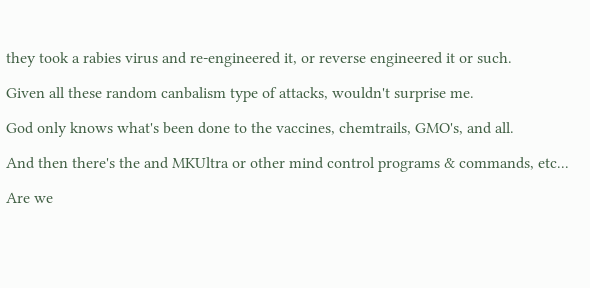they took a rabies virus and re-engineered it, or reverse engineered it or such.

Given all these random canbalism type of attacks, wouldn't surprise me.

God only knows what's been done to the vaccines, chemtrails, GMO's, and all.

And then there's the and MKUltra or other mind control programs & commands, etc...

Are we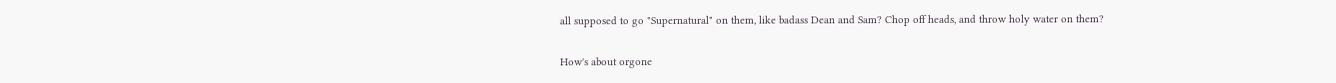all supposed to go "Supernatural" on them, like badass Dean and Sam? Chop off heads, and throw holy water on them?

How's about orgone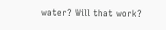water? Will that work?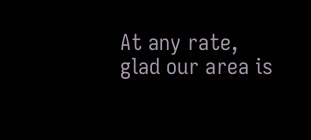At any rate, glad our area is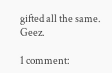gifted all the same. Geez.

1 comment: